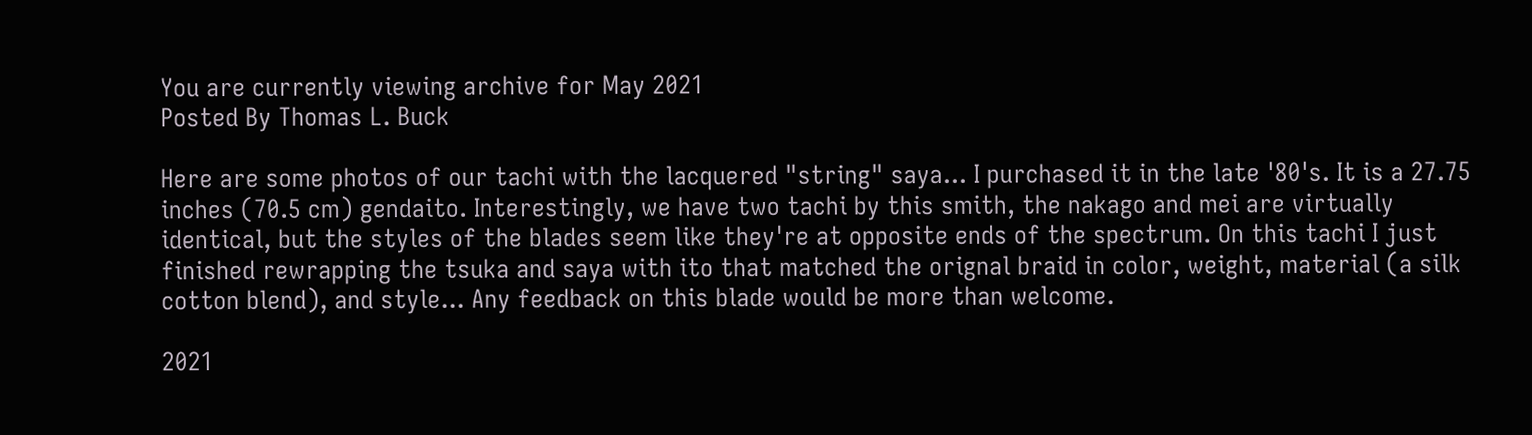You are currently viewing archive for May 2021
Posted By Thomas L. Buck

Here are some photos of our tachi with the lacquered "string" saya... I purchased it in the late '80's. It is a 27.75 inches (70.5 cm) gendaito. Interestingly, we have two tachi by this smith, the nakago and mei are virtually identical, but the styles of the blades seem like they're at opposite ends of the spectrum. On this tachi I just finished rewrapping the tsuka and saya with ito that matched the orignal braid in color, weight, material (a silk cotton blend), and style... Any feedback on this blade would be more than welcome.

2021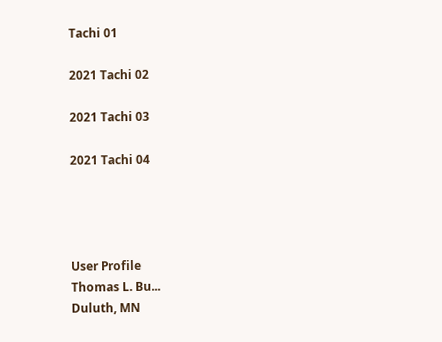Tachi 01

2021 Tachi 02

2021 Tachi 03

2021 Tachi 04




User Profile
Thomas L. Bu...
Duluth, MN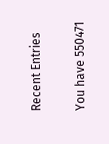Recent Entries

You have 550471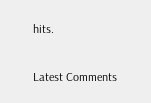hits.

Latest Comments